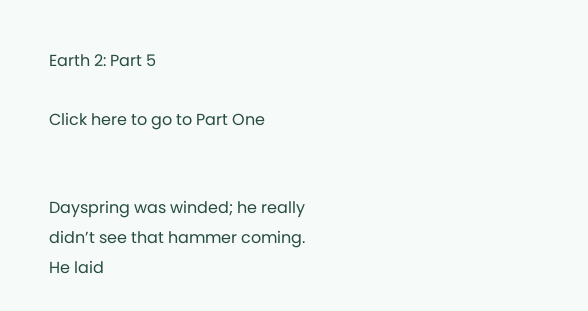Earth 2: Part 5

Click here to go to Part One


Dayspring was winded; he really didn’t see that hammer coming. He laid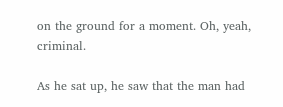on the ground for a moment. Oh, yeah, criminal.

As he sat up, he saw that the man had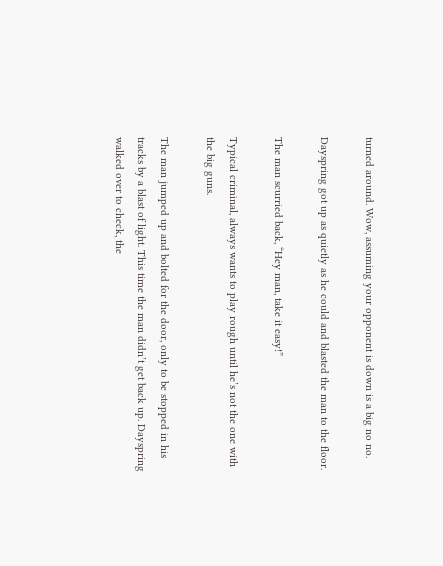turned around. Wow, assuming your opponent is down is a big no no.

Dayspring got up as quietly as he could and blasted the man to the floor.

The man scurried back, “Hey man, take it easy!”

Typical criminal, always wants to play rough until he’s not the one with the big guns.

The man jumped up and bolted for the door, only to be stopped in his tracks by a blast of light. This time the man didn’t get back up. Dayspring walked over to check, the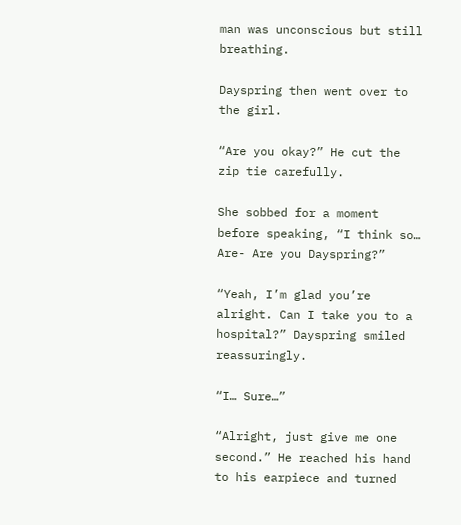man was unconscious but still breathing.

Dayspring then went over to the girl.

“Are you okay?” He cut the zip tie carefully.

She sobbed for a moment before speaking, “I think so… Are- Are you Dayspring?”

“Yeah, I’m glad you’re alright. Can I take you to a hospital?” Dayspring smiled reassuringly.

“I… Sure…”

“Alright, just give me one second.” He reached his hand to his earpiece and turned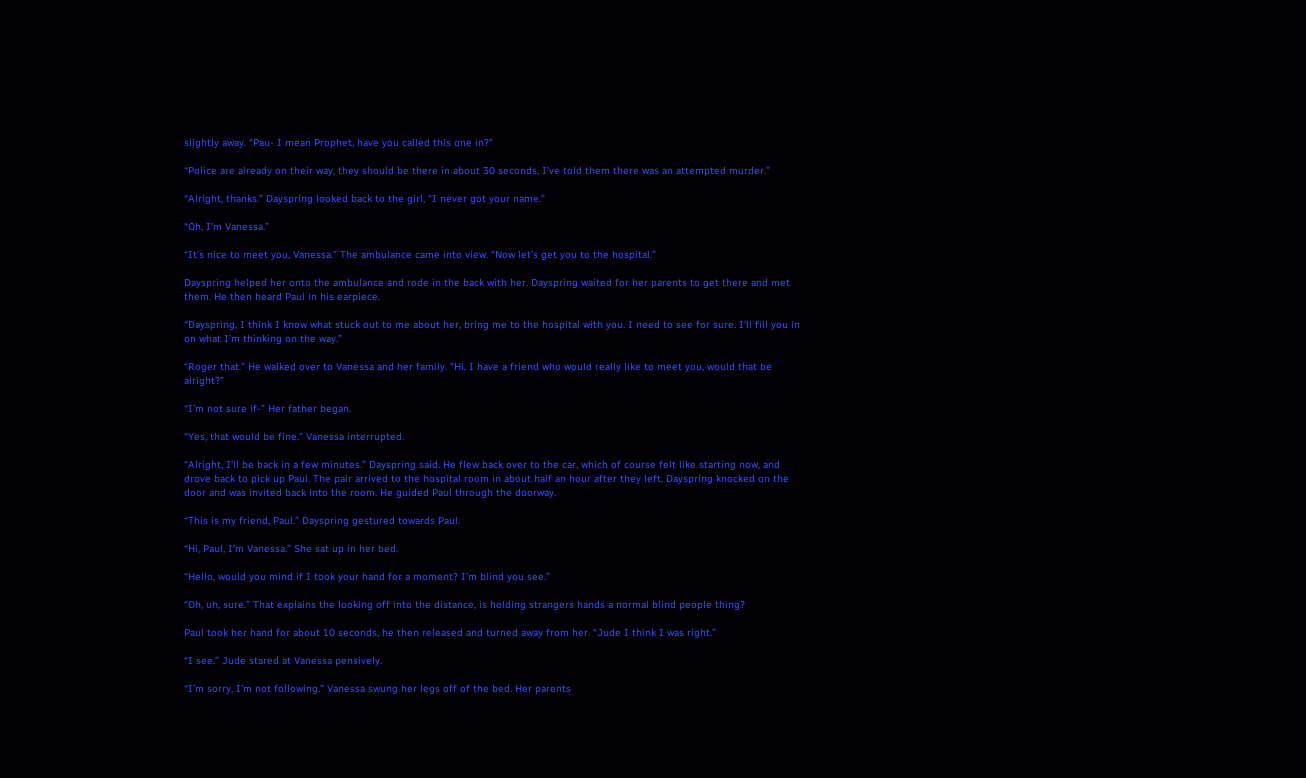slightly away. “Pau- I mean Prophet, have you called this one in?”

“Police are already on their way, they should be there in about 30 seconds, I’ve told them there was an attempted murder.”

“Alright, thanks.” Dayspring looked back to the girl, “I never got your name.”

“Oh, I’m Vanessa.”

“It’s nice to meet you, Vanessa.” The ambulance came into view. “Now let’s get you to the hospital.”

Dayspring helped her onto the ambulance and rode in the back with her. Dayspring waited for her parents to get there and met them. He then heard Paul in his earpiece.

“Dayspring, I think I know what stuck out to me about her, bring me to the hospital with you. I need to see for sure. I’ll fill you in on what I’m thinking on the way.”

“Roger that.” He walked over to Vanessa and her family. “Hi, I have a friend who would really like to meet you, would that be alright?”

“I’m not sure if-” Her father began.

“Yes, that would be fine.” Vanessa interrupted.

“Alright, I’ll be back in a few minutes.” Dayspring said. He flew back over to the car, which of course felt like starting now, and drove back to pick up Paul. The pair arrived to the hospital room in about half an hour after they left. Dayspring knocked on the door and was invited back into the room. He guided Paul through the doorway.

“This is my friend, Paul.” Dayspring gestured towards Paul.

“Hi, Paul, I’m Vanessa.” She sat up in her bed.

“Hello, would you mind if I took your hand for a moment? I’m blind you see.”

“Oh, uh, sure.” That explains the looking off into the distance, is holding strangers hands a normal blind people thing?

Paul took her hand for about 10 seconds, he then released and turned away from her. “Jude I think I was right.”

“I see.” Jude stared at Vanessa pensively.

“I’m sorry, I’m not following.” Vanessa swung her legs off of the bed. Her parents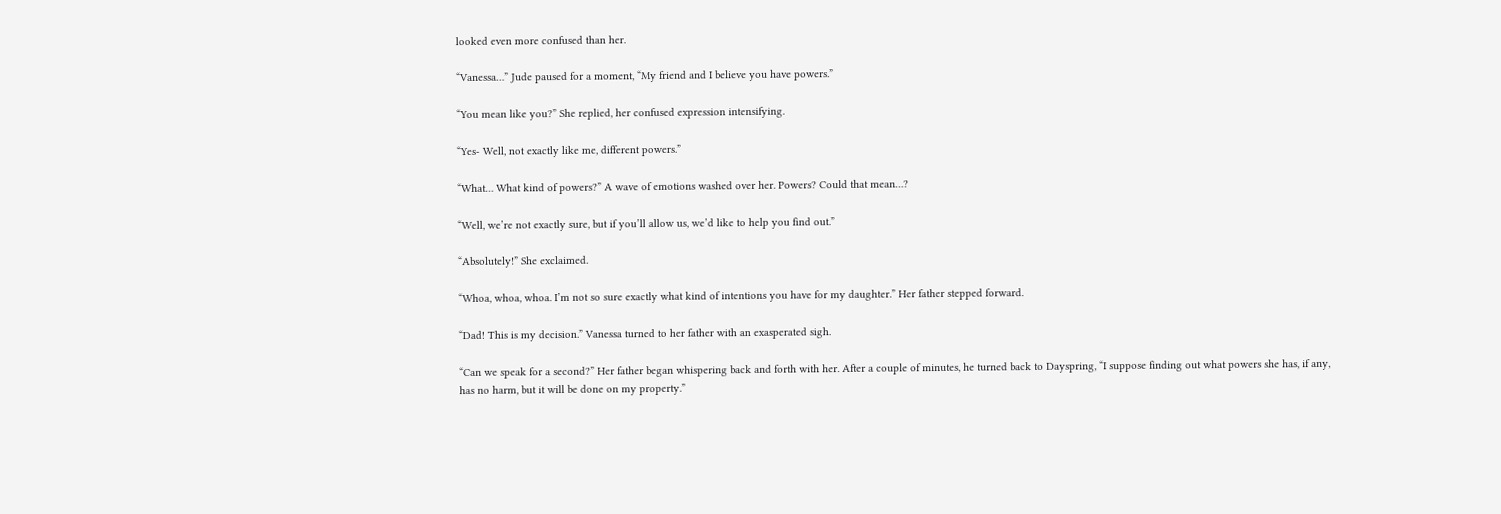looked even more confused than her.

“Vanessa…” Jude paused for a moment, “My friend and I believe you have powers.”

“You mean like you?” She replied, her confused expression intensifying.

“Yes- Well, not exactly like me, different powers.”

“What… What kind of powers?” A wave of emotions washed over her. Powers? Could that mean…?

“Well, we’re not exactly sure, but if you’ll allow us, we’d like to help you find out.”

“Absolutely!” She exclaimed.

“Whoa, whoa, whoa. I’m not so sure exactly what kind of intentions you have for my daughter.” Her father stepped forward.

“Dad! This is my decision.” Vanessa turned to her father with an exasperated sigh.

“Can we speak for a second?” Her father began whispering back and forth with her. After a couple of minutes, he turned back to Dayspring, “I suppose finding out what powers she has, if any, has no harm, but it will be done on my property.”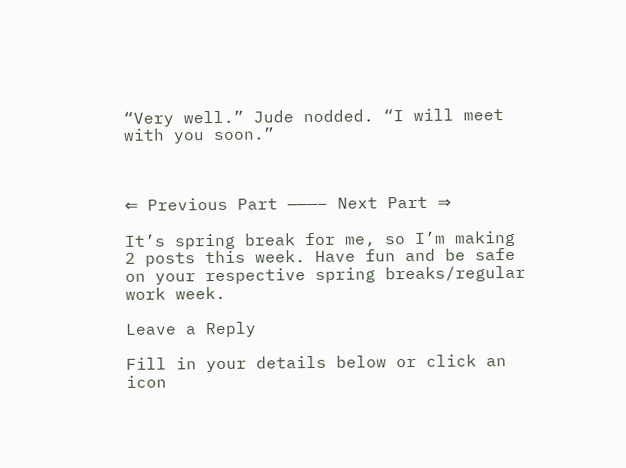“Very well.” Jude nodded. “I will meet with you soon.”



⇐ Previous Part ———– Next Part ⇒

It’s spring break for me, so I’m making 2 posts this week. Have fun and be safe on your respective spring breaks/regular work week.

Leave a Reply

Fill in your details below or click an icon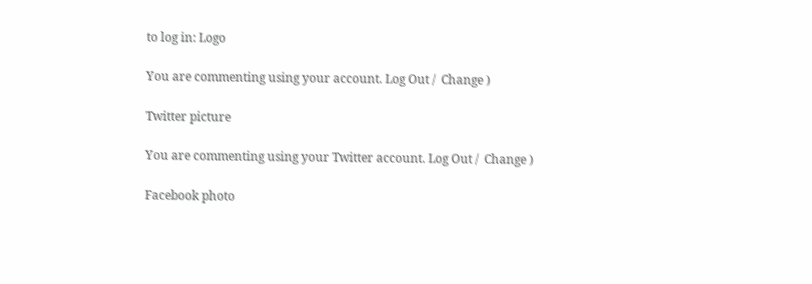to log in: Logo

You are commenting using your account. Log Out /  Change )

Twitter picture

You are commenting using your Twitter account. Log Out /  Change )

Facebook photo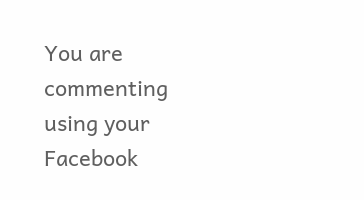You are commenting using your Facebook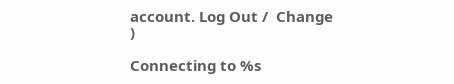account. Log Out /  Change )

Connecting to %s